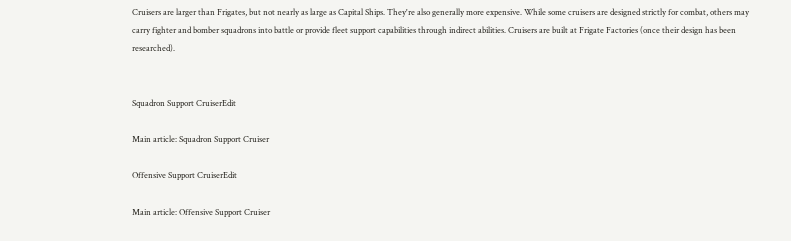Cruisers are larger than Frigates, but not nearly as large as Capital Ships. They're also generally more expensive. While some cruisers are designed strictly for combat, others may carry fighter and bomber squadrons into battle or provide fleet support capabilities through indirect abilities. Cruisers are built at Frigate Factories (once their design has been researched).


Squadron Support CruiserEdit

Main article: Squadron Support Cruiser

Offensive Support CruiserEdit

Main article: Offensive Support Cruiser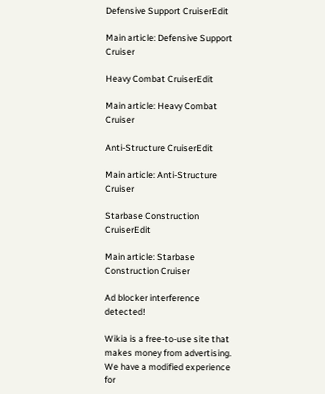Defensive Support CruiserEdit

Main article: Defensive Support Cruiser

Heavy Combat CruiserEdit

Main article: Heavy Combat Cruiser

Anti-Structure CruiserEdit

Main article: Anti-Structure Cruiser

Starbase Construction CruiserEdit

Main article: Starbase Construction Cruiser

Ad blocker interference detected!

Wikia is a free-to-use site that makes money from advertising. We have a modified experience for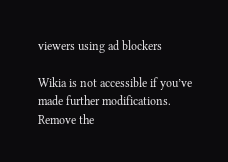viewers using ad blockers

Wikia is not accessible if you’ve made further modifications. Remove the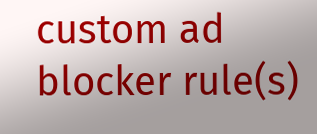custom ad blocker rule(s)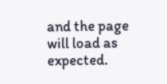and the page will load as expected.